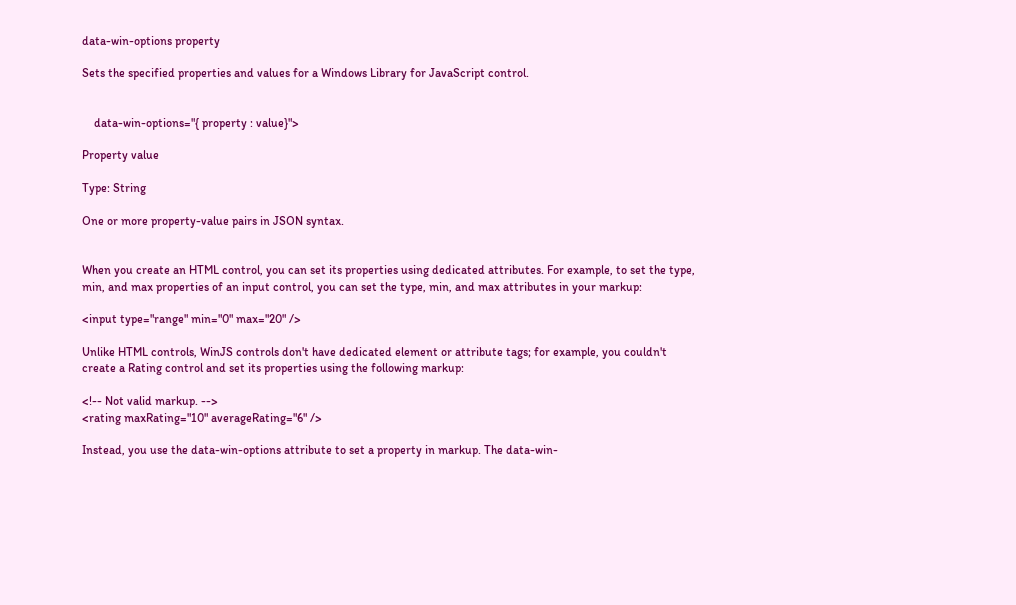data-win-options property

Sets the specified properties and values for a Windows Library for JavaScript control.


    data-win-options="{ property : value}">

Property value

Type: String

One or more property-value pairs in JSON syntax.


When you create an HTML control, you can set its properties using dedicated attributes. For example, to set the type, min, and max properties of an input control, you can set the type, min, and max attributes in your markup:

<input type="range" min="0" max="20" />

Unlike HTML controls, WinJS controls don't have dedicated element or attribute tags; for example, you couldn't create a Rating control and set its properties using the following markup:

<!-- Not valid markup. -->
<rating maxRating="10" averageRating="6" />

Instead, you use the data-win-options attribute to set a property in markup. The data-win-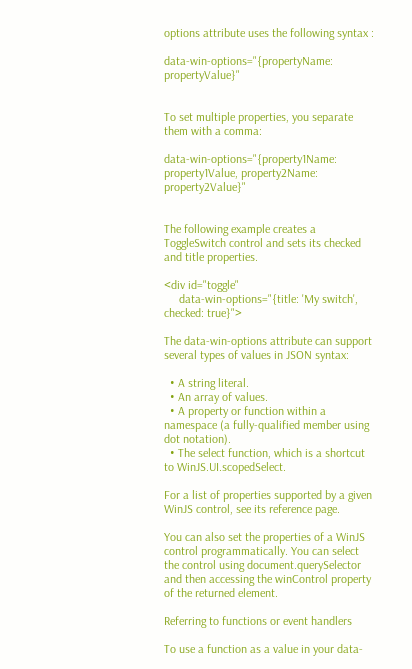options attribute uses the following syntax :

data-win-options="{propertyName: propertyValue}"


To set multiple properties, you separate them with a comma:

data-win-options="{property1Name: property1Value, property2Name: property2Value}"


The following example creates a ToggleSwitch control and sets its checked and title properties.

<div id="toggle"
     data-win-options="{title: 'My switch', checked: true}">

The data-win-options attribute can support several types of values in JSON syntax:

  • A string literal.
  • An array of values.
  • A property or function within a namespace (a fully-qualified member using dot notation).
  • The select function, which is a shortcut to WinJS.UI.scopedSelect.

For a list of properties supported by a given WinJS control, see its reference page.

You can also set the properties of a WinJS control programmatically. You can select the control using document.querySelector and then accessing the winControl property of the returned element.

Referring to functions or event handlers

To use a function as a value in your data-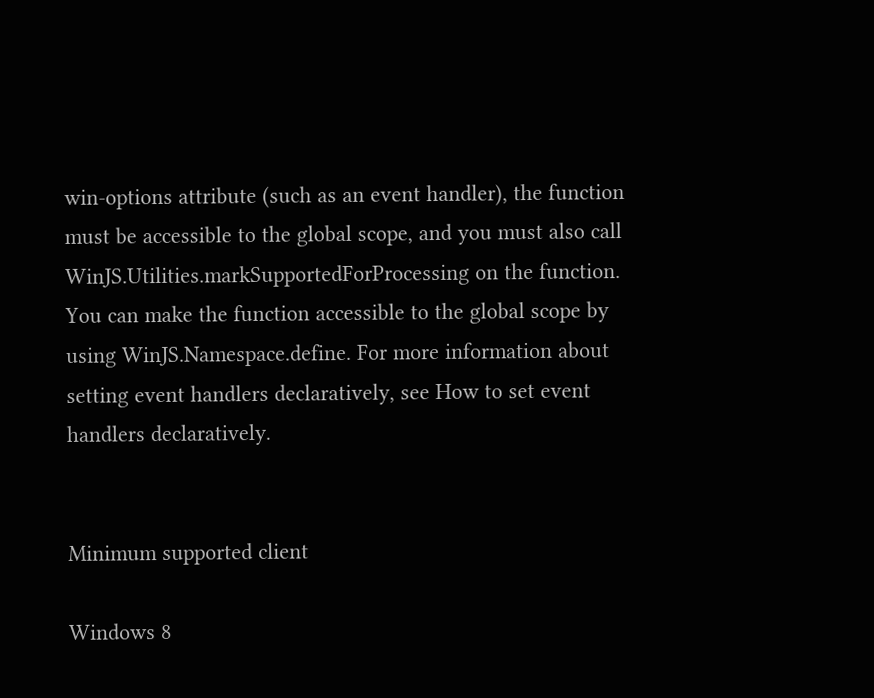win-options attribute (such as an event handler), the function must be accessible to the global scope, and you must also call WinJS.Utilities.markSupportedForProcessing on the function. You can make the function accessible to the global scope by using WinJS.Namespace.define. For more information about setting event handlers declaratively, see How to set event handlers declaratively.


Minimum supported client

Windows 8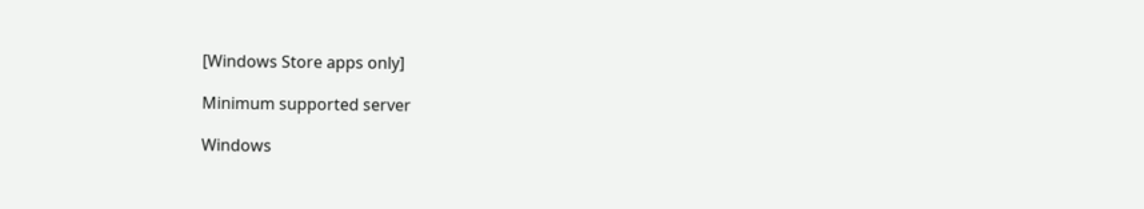[Windows Store apps only]

Minimum supported server

Windows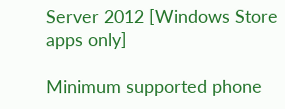Server 2012 [Windows Store apps only]

Minimum supported phone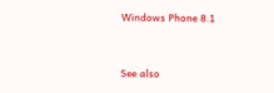Windows Phone 8.1



See also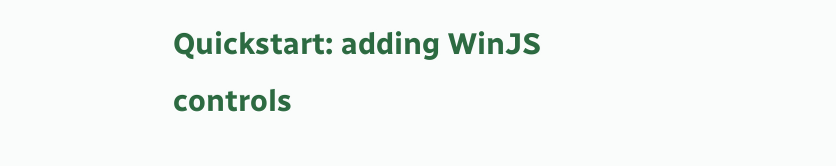Quickstart: adding WinJS controls